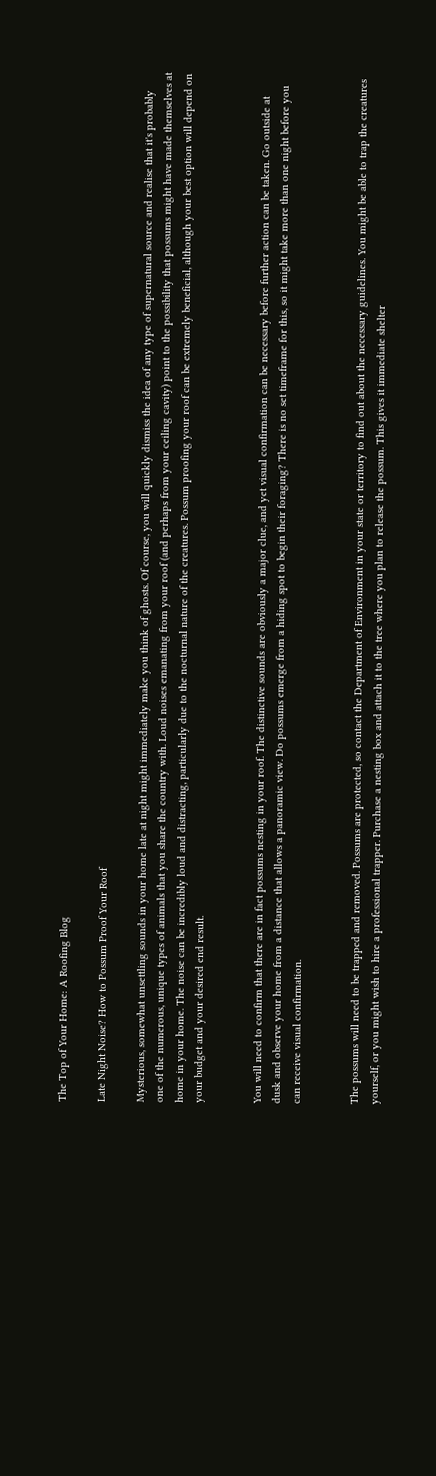The Top of Your Home: A Roofing Blog

Late Night Noise? How to Possum Proof Your Roof

Mysterious, somewhat unsettling sounds in your home late at night might immediately make you think of ghosts. Of course, you will quickly dismiss the idea of any type of supernatural source and realise that it's probably one of the numerous, unique types of animals that you share the country with. Loud noises emanating from your roof (and perhaps from your ceiling cavity) point to the possibility that possums might have made themselves at home in your home. The noise can be incredibly loud and distracting, particularly due to the nocturnal nature of the creatures. Possum proofing your roof can be extremely beneficial, although your best option will depend on your budget and your desired end result.


You will need to confirm that there are in fact possums nesting in your roof. The distinctive sounds are obviously a major clue, and yet visual confirmation can be necessary before further action can be taken. Go outside at dusk and observe your home from a distance that allows a panoramic view. Do possums emerge from a hiding spot to begin their foraging? There is no set timeframe for this, so it might take more than one night before you can receive visual confirmation.


The possums will need to be trapped and removed. Possums are protected, so contact the Department of Environment in your state or territory to find out about the necessary guidelines. You might be able to trap the creatures yourself, or you might wish to hire a professional trapper. Purchase a nesting box and attach it to the tree where you plan to release the possum. This gives it immediate shelter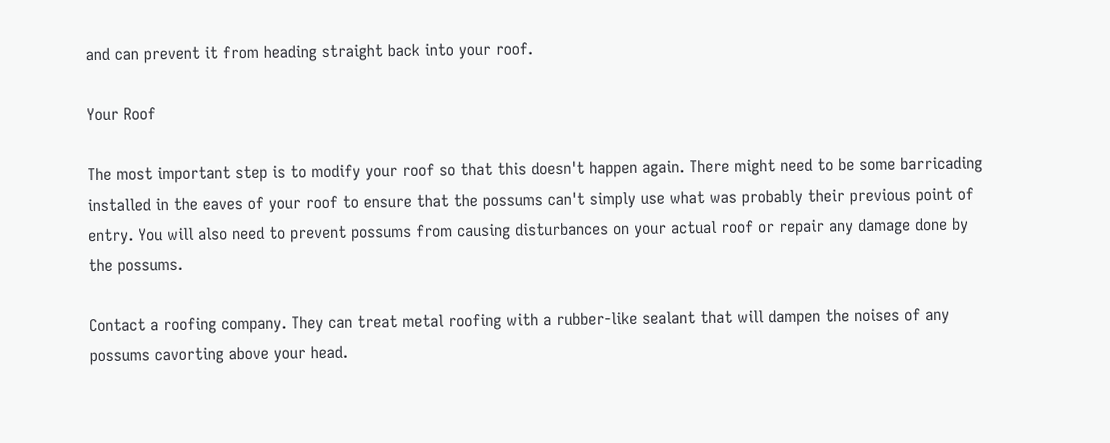and can prevent it from heading straight back into your roof.

Your Roof

The most important step is to modify your roof so that this doesn't happen again. There might need to be some barricading installed in the eaves of your roof to ensure that the possums can't simply use what was probably their previous point of entry. You will also need to prevent possums from causing disturbances on your actual roof or repair any damage done by the possums.

Contact a roofing company. They can treat metal roofing with a rubber-like sealant that will dampen the noises of any possums cavorting above your head.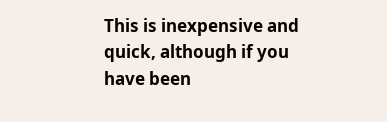This is inexpensive and quick, although if you have been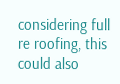considering full re roofing, this could also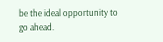be the ideal opportunity to go ahead.